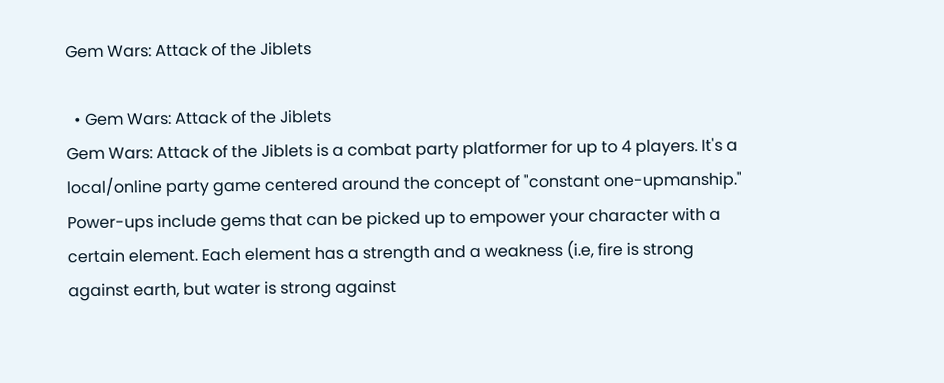Gem Wars: Attack of the Jiblets

  • Gem Wars: Attack of the Jiblets
Gem Wars: Attack of the Jiblets is a combat party platformer for up to 4 players. It's a local/online party game centered around the concept of "constant one-upmanship." Power-ups include gems that can be picked up to empower your character with a certain element. Each element has a strength and a weakness (i.e, fire is strong against earth, but water is strong against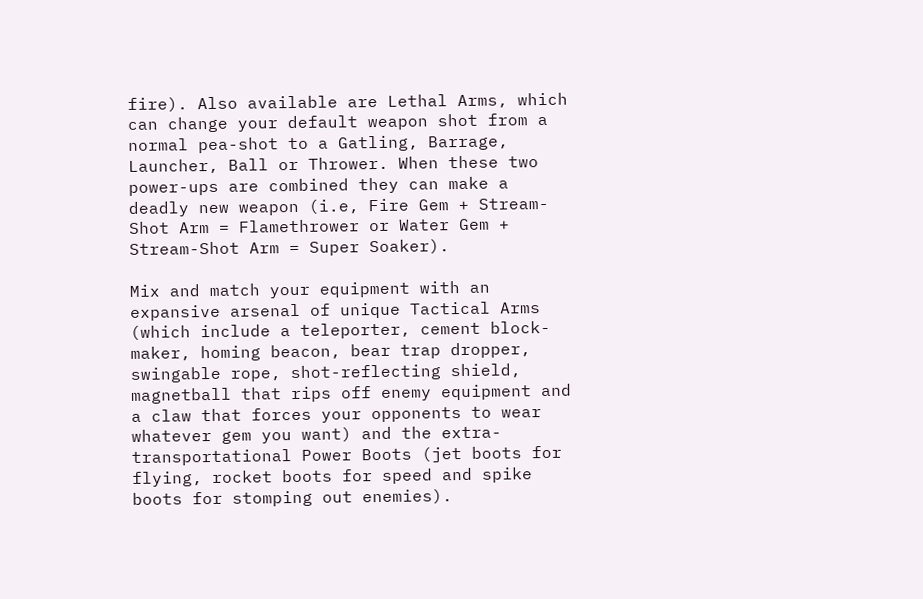fire). Also available are Lethal Arms, which can change your default weapon shot from a normal pea-shot to a Gatling, Barrage, Launcher, Ball or Thrower. When these two power-ups are combined they can make a deadly new weapon (i.e, Fire Gem + Stream-Shot Arm = Flamethrower or Water Gem + Stream-Shot Arm = Super Soaker).

Mix and match your equipment with an expansive arsenal of unique Tactical Arms (which include a teleporter, cement block-maker, homing beacon, bear trap dropper, swingable rope, shot-reflecting shield, magnetball that rips off enemy equipment and a claw that forces your opponents to wear whatever gem you want) and the extra-transportational Power Boots (jet boots for flying, rocket boots for speed and spike boots for stomping out enemies).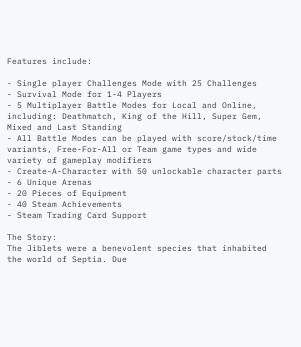Features include:

- Single player Challenges Mode with 25 Challenges
- Survival Mode for 1-4 Players
- 5 Multiplayer Battle Modes for Local and Online, including: Deathmatch, King of the Hill, Super Gem, Mixed and Last Standing
- All Battle Modes can be played with score/stock/time variants, Free-For-All or Team game types and wide variety of gameplay modifiers
- Create-A-Character with 50 unlockable character parts
- 6 Unique Arenas
- 20 Pieces of Equipment
- 40 Steam Achievements
- Steam Trading Card Support

The Story:
The Jiblets were a benevolent species that inhabited the world of Septia. Due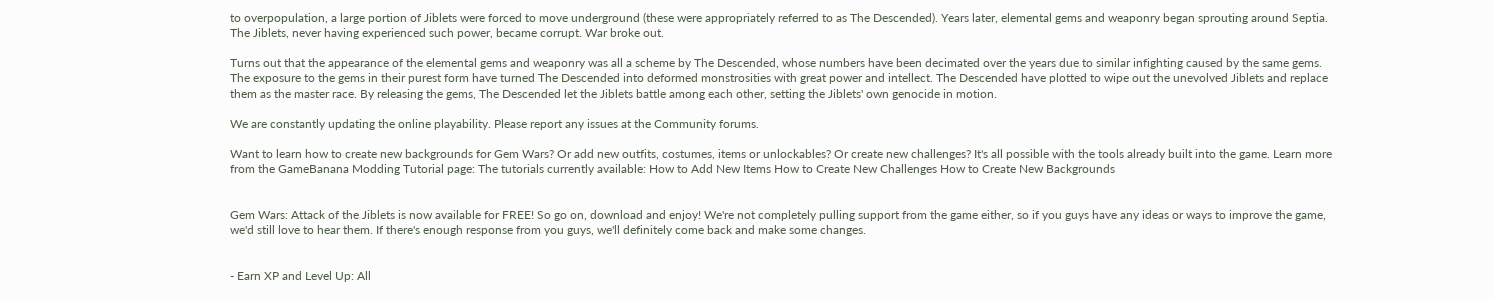to overpopulation, a large portion of Jiblets were forced to move underground (these were appropriately referred to as The Descended). Years later, elemental gems and weaponry began sprouting around Septia. The Jiblets, never having experienced such power, became corrupt. War broke out.

Turns out that the appearance of the elemental gems and weaponry was all a scheme by The Descended, whose numbers have been decimated over the years due to similar infighting caused by the same gems. The exposure to the gems in their purest form have turned The Descended into deformed monstrosities with great power and intellect. The Descended have plotted to wipe out the unevolved Jiblets and replace them as the master race. By releasing the gems, The Descended let the Jiblets battle among each other, setting the Jiblets' own genocide in motion.

We are constantly updating the online playability. Please report any issues at the Community forums.

Want to learn how to create new backgrounds for Gem Wars? Or add new outfits, costumes, items or unlockables? Or create new challenges? It's all possible with the tools already built into the game. Learn more from the GameBanana Modding Tutorial page: The tutorials currently available: How to Add New Items How to Create New Challenges How to Create New Backgrounds


Gem Wars: Attack of the Jiblets is now available for FREE! So go on, download and enjoy! We're not completely pulling support from the game either, so if you guys have any ideas or ways to improve the game, we'd still love to hear them. If there's enough response from you guys, we'll definitely come back and make some changes.


- Earn XP and Level Up: All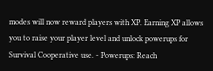modes will now reward players with XP. Earning XP allows you to raise your player level and unlock powerups for Survival Cooperative use. - Powerups: Reach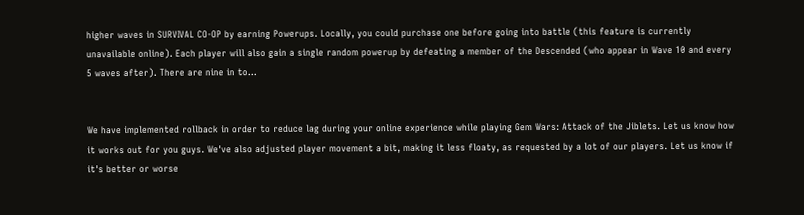higher waves in SURVIVAL CO-OP by earning Powerups. Locally, you could purchase one before going into battle (this feature is currently unavailable online). Each player will also gain a single random powerup by defeating a member of the Descended (who appear in Wave 10 and every 5 waves after). There are nine in to...


We have implemented rollback in order to reduce lag during your online experience while playing Gem Wars: Attack of the Jiblets. Let us know how it works out for you guys. We've also adjusted player movement a bit, making it less floaty, as requested by a lot of our players. Let us know if it's better or worse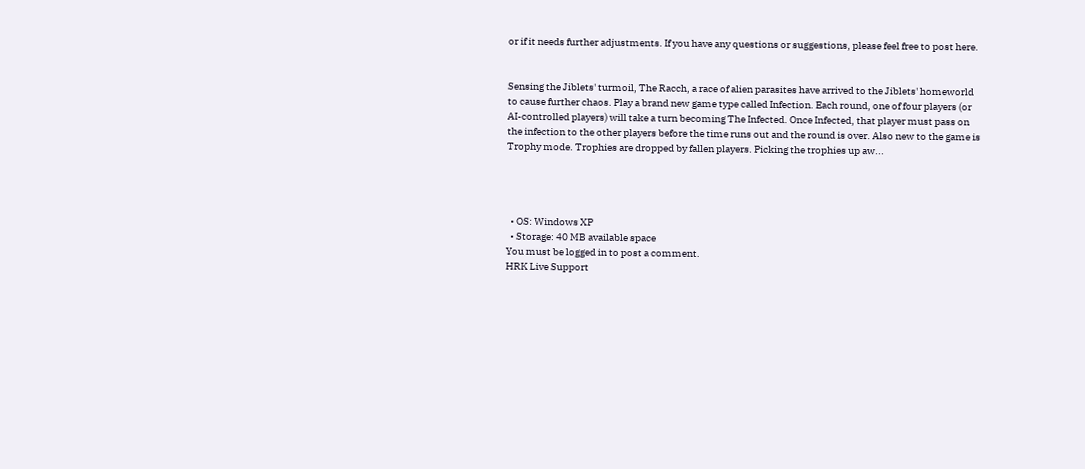or if it needs further adjustments. If you have any questions or suggestions, please feel free to post here.


Sensing the Jiblets' turmoil, The Racch, a race of alien parasites have arrived to the Jiblets' homeworld to cause further chaos. Play a brand new game type called Infection. Each round, one of four players (or AI-controlled players) will take a turn becoming The Infected. Once Infected, that player must pass on the infection to the other players before the time runs out and the round is over. Also new to the game is Trophy mode. Trophies are dropped by fallen players. Picking the trophies up aw...




  • OS: Windows XP
  • Storage: 40 MB available space
You must be logged in to post a comment.
HRK Live Support